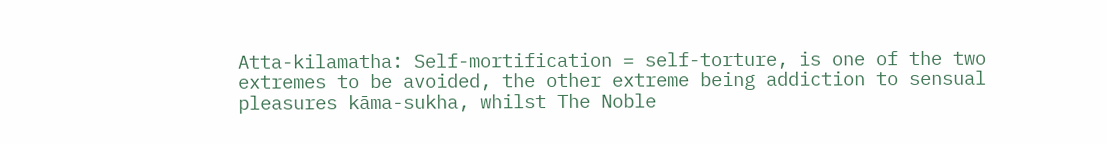Atta-kilamatha: Self-mortification = self-torture, is one of the two extremes to be avoided, the other extreme being addiction to sensual pleasures kāma-sukha, whilst The Noble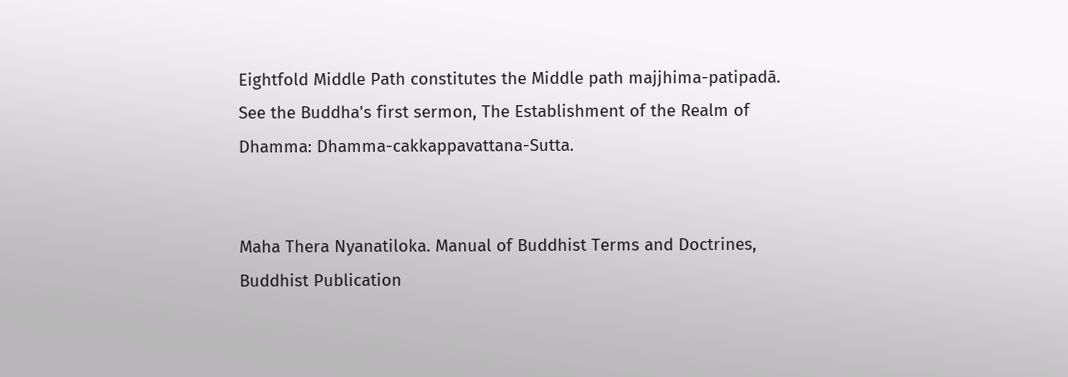Eightfold Middle Path constitutes the Middle path majjhima-patipadā. See the Buddha's first sermon, The Establishment of the Realm of Dhamma: Dhamma-cakkappavattana-Sutta.


Maha Thera Nyanatiloka. Manual of Buddhist Terms and Doctrines, Buddhist Publication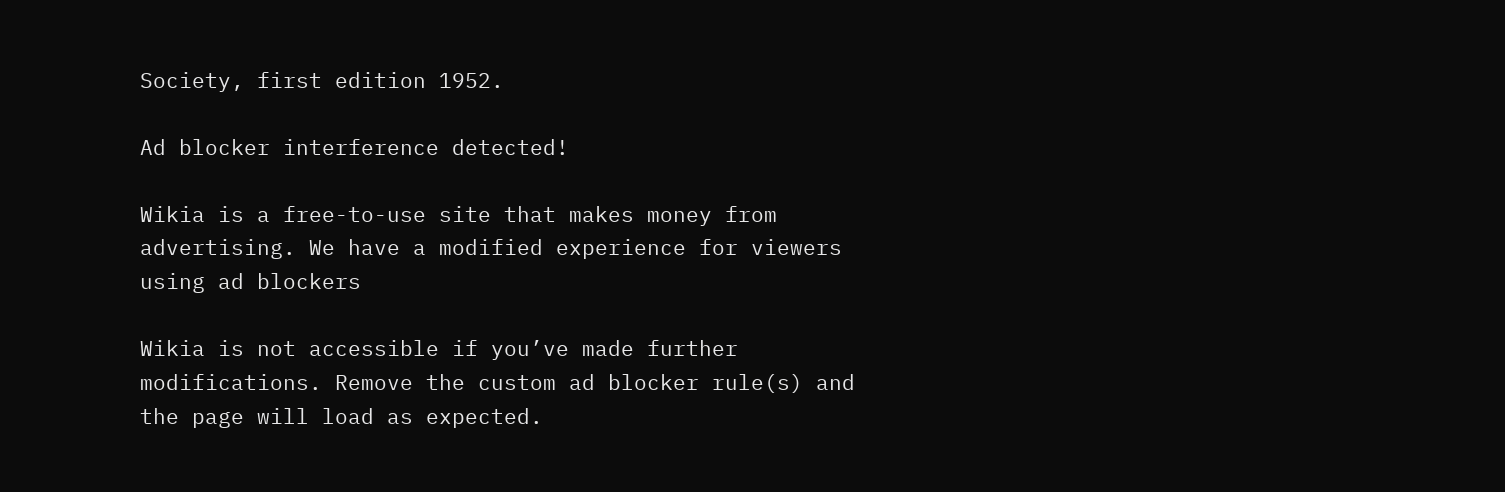Society, first edition 1952.

Ad blocker interference detected!

Wikia is a free-to-use site that makes money from advertising. We have a modified experience for viewers using ad blockers

Wikia is not accessible if you’ve made further modifications. Remove the custom ad blocker rule(s) and the page will load as expected.